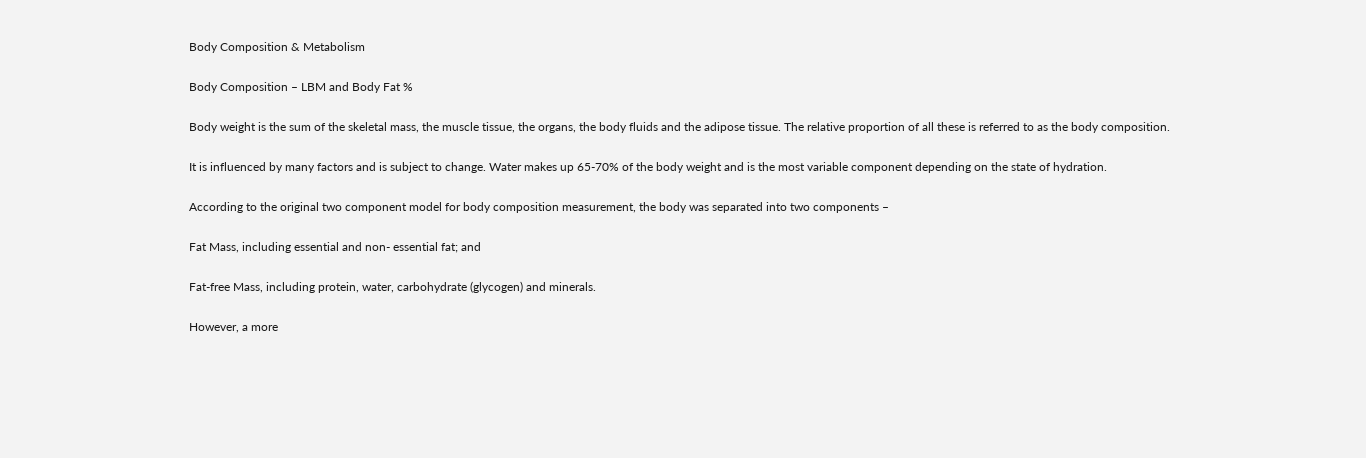Body Composition & Metabolism

Body Composition – LBM and Body Fat %

Body weight is the sum of the skeletal mass, the muscle tissue, the organs, the body fluids and the adipose tissue. The relative proportion of all these is referred to as the body composition.

It is influenced by many factors and is subject to change. Water makes up 65-70% of the body weight and is the most variable component depending on the state of hydration.

According to the original two component model for body composition measurement, the body was separated into two components –

Fat Mass, including essential and non- essential fat; and

Fat-free Mass, including protein, water, carbohydrate (glycogen) and minerals.

However, a more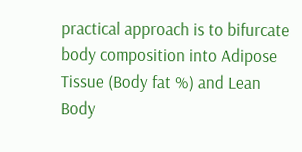practical approach is to bifurcate body composition into Adipose Tissue (Body fat %) and Lean Body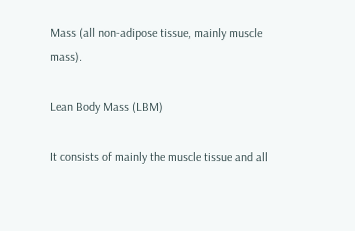Mass (all non-adipose tissue, mainly muscle mass).

Lean Body Mass (LBM)

It consists of mainly the muscle tissue and all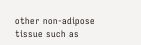other non-adipose tissue such as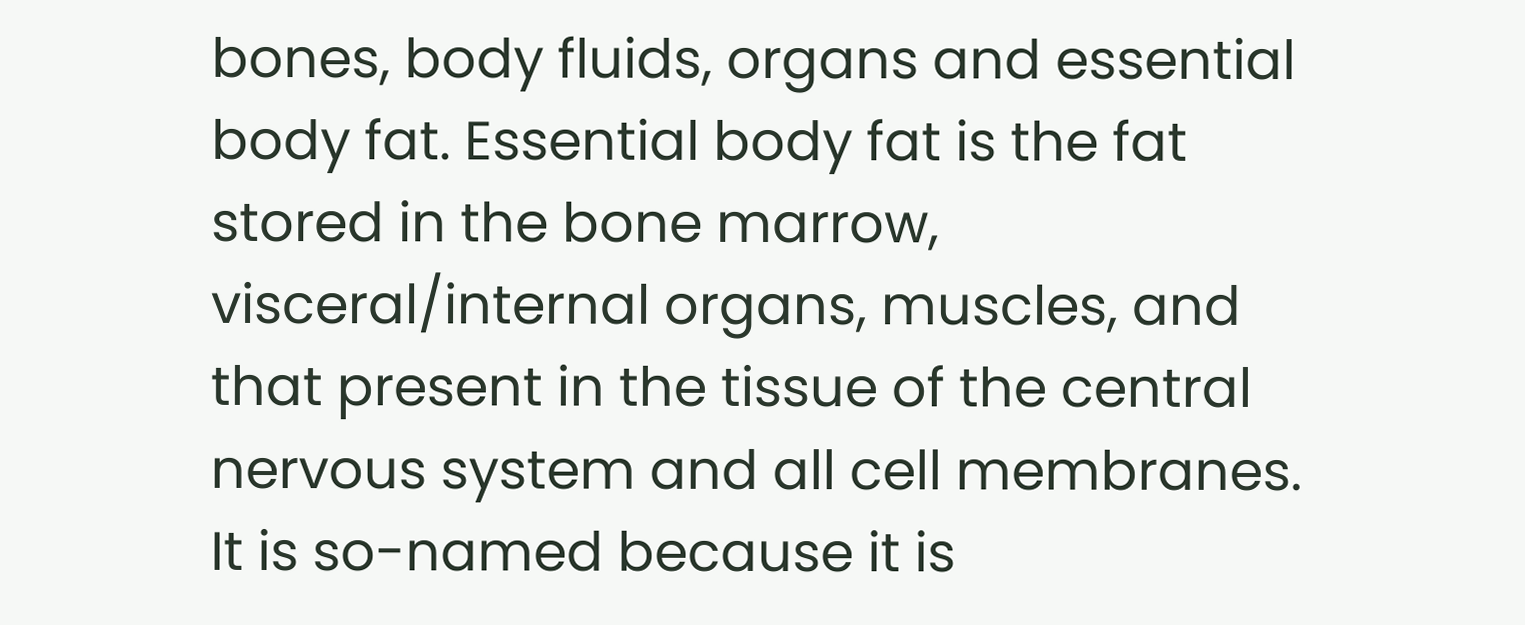bones, body fluids, organs and essential body fat. Essential body fat is the fat stored in the bone marrow, visceral/internal organs, muscles, and that present in the tissue of the central nervous system and all cell membranes. It is so-named because it is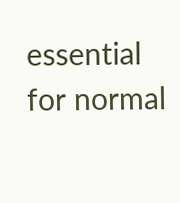essential for normal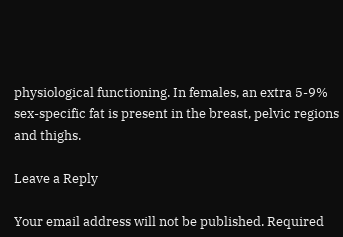physiological functioning. In females, an extra 5-9% sex-specific fat is present in the breast, pelvic regions and thighs.

Leave a Reply

Your email address will not be published. Required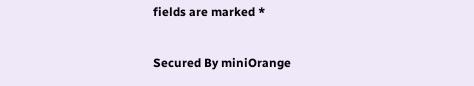fields are marked *

Secured By miniOrange